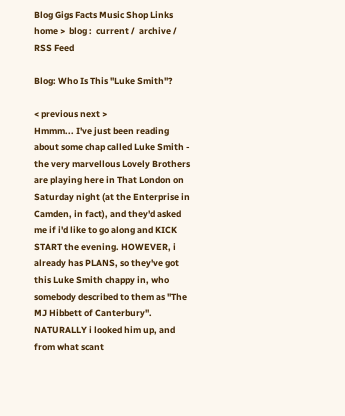Blog Gigs Facts Music Shop Links
home >  blog :  current /  archive /  RSS Feed

Blog: Who Is This "Luke Smith"?

< previous next >
Hmmm... I've just been reading about some chap called Luke Smith - the very marvellous Lovely Brothers are playing here in That London on Saturday night (at the Enterprise in Camden, in fact), and they'd asked me if i'd like to go along and KICK START the evening. HOWEVER, i already has PLANS, so they've got this Luke Smith chappy in, who somebody described to them as "The MJ Hibbett of Canterbury". NATURALLY i looked him up, and from what scant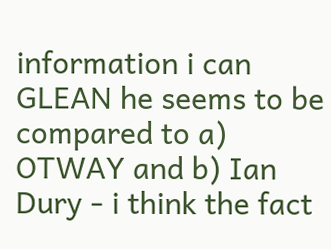information i can GLEAN he seems to be compared to a) OTWAY and b) Ian Dury - i think the fact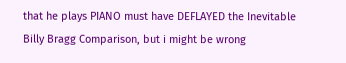that he plays PIANO must have DEFLAYED the Inevitable Billy Bragg Comparison, but i might be wrong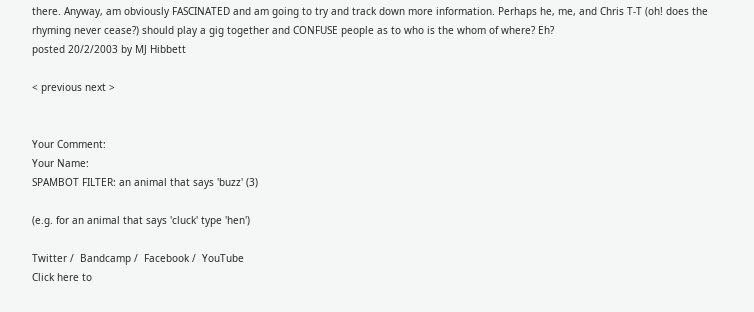there. Anyway, am obviously FASCINATED and am going to try and track down more information. Perhaps he, me, and Chris T-T (oh! does the rhyming never cease?) should play a gig together and CONFUSE people as to who is the whom of where? Eh?
posted 20/2/2003 by MJ Hibbett

< previous next >


Your Comment:
Your Name:
SPAMBOT FILTER: an animal that says 'buzz' (3)

(e.g. for an animal that says 'cluck' type 'hen')

Twitter /  Bandcamp /  Facebook /  YouTube
Click here to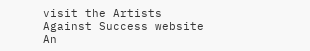visit the Artists Against Success website An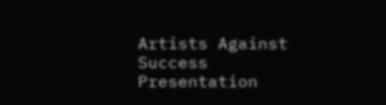Artists Against Success Presentation